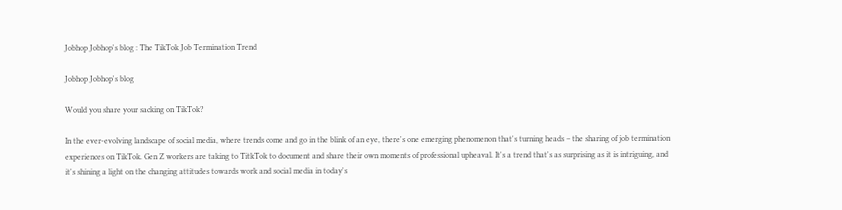Jobhop Jobhop's blog : The TikTok Job Termination Trend

Jobhop Jobhop's blog

Would you share your sacking on TikTok?

In the ever-evolving landscape of social media, where trends come and go in the blink of an eye, there's one emerging phenomenon that's turning heads – the sharing of job termination experiences on TikTok. Gen Z workers are taking to TitkTok to document and share their own moments of professional upheaval. It's a trend that's as surprising as it is intriguing, and it's shining a light on the changing attitudes towards work and social media in today's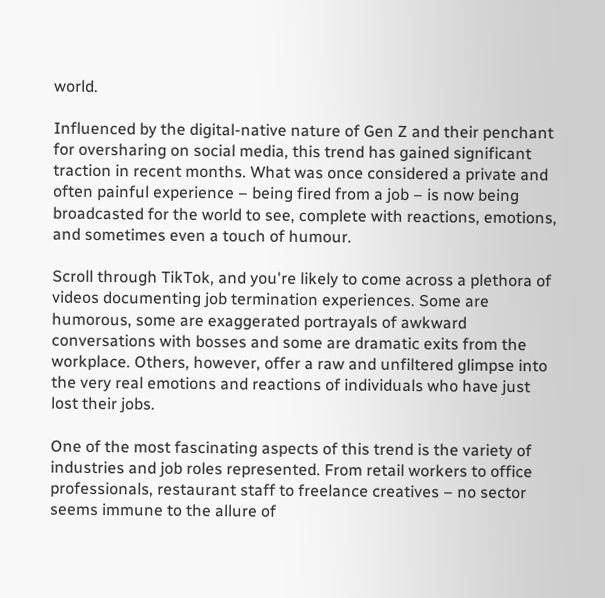world.

Influenced by the digital-native nature of Gen Z and their penchant for oversharing on social media, this trend has gained significant traction in recent months. What was once considered a private and often painful experience – being fired from a job – is now being broadcasted for the world to see, complete with reactions, emotions, and sometimes even a touch of humour.

Scroll through TikTok, and you're likely to come across a plethora of videos documenting job termination experiences. Some are humorous, some are exaggerated portrayals of awkward conversations with bosses and some are dramatic exits from the workplace. Others, however, offer a raw and unfiltered glimpse into the very real emotions and reactions of individuals who have just lost their jobs.

One of the most fascinating aspects of this trend is the variety of industries and job roles represented. From retail workers to office professionals, restaurant staff to freelance creatives – no sector seems immune to the allure of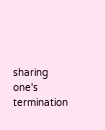sharing one's termination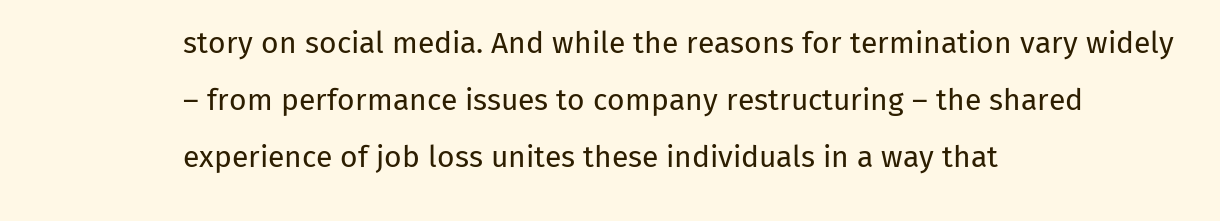story on social media. And while the reasons for termination vary widely – from performance issues to company restructuring – the shared experience of job loss unites these individuals in a way that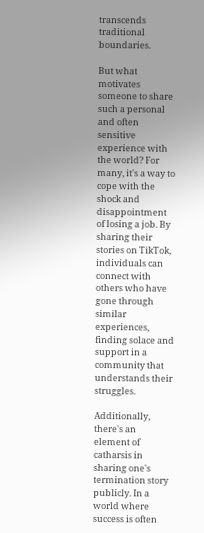transcends traditional boundaries.

But what motivates someone to share such a personal and often sensitive experience with the world? For many, it's a way to cope with the shock and disappointment of losing a job. By sharing their stories on TikTok, individuals can connect with others who have gone through similar experiences, finding solace and support in a community that understands their struggles.

Additionally, there's an element of catharsis in sharing one's termination story publicly. In a world where success is often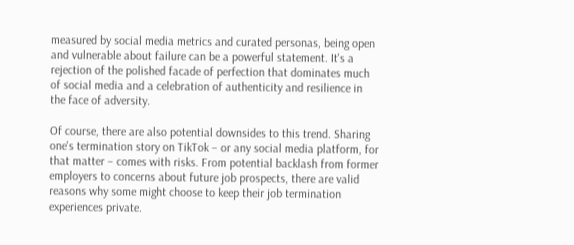measured by social media metrics and curated personas, being open and vulnerable about failure can be a powerful statement. It's a rejection of the polished facade of perfection that dominates much of social media and a celebration of authenticity and resilience in the face of adversity.

Of course, there are also potential downsides to this trend. Sharing one's termination story on TikTok – or any social media platform, for that matter – comes with risks. From potential backlash from former employers to concerns about future job prospects, there are valid reasons why some might choose to keep their job termination experiences private.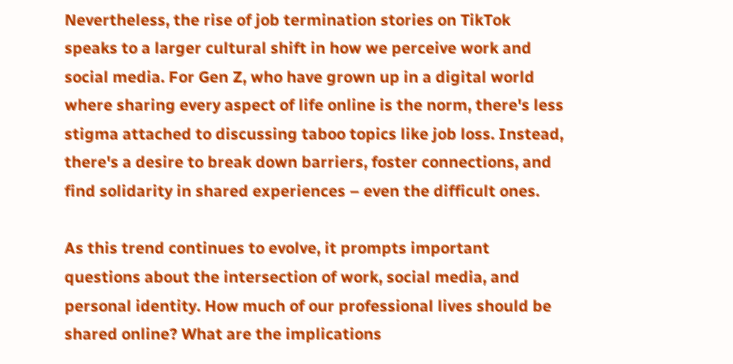Nevertheless, the rise of job termination stories on TikTok speaks to a larger cultural shift in how we perceive work and social media. For Gen Z, who have grown up in a digital world where sharing every aspect of life online is the norm, there's less stigma attached to discussing taboo topics like job loss. Instead, there's a desire to break down barriers, foster connections, and find solidarity in shared experiences – even the difficult ones.

As this trend continues to evolve, it prompts important questions about the intersection of work, social media, and personal identity. How much of our professional lives should be shared online? What are the implications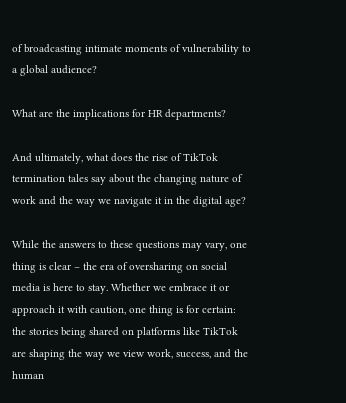of broadcasting intimate moments of vulnerability to a global audience?

What are the implications for HR departments?

And ultimately, what does the rise of TikTok termination tales say about the changing nature of work and the way we navigate it in the digital age?

While the answers to these questions may vary, one thing is clear – the era of oversharing on social media is here to stay. Whether we embrace it or approach it with caution, one thing is for certain: the stories being shared on platforms like TikTok are shaping the way we view work, success, and the human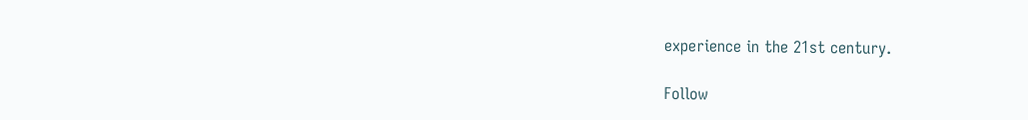experience in the 21st century.

Follow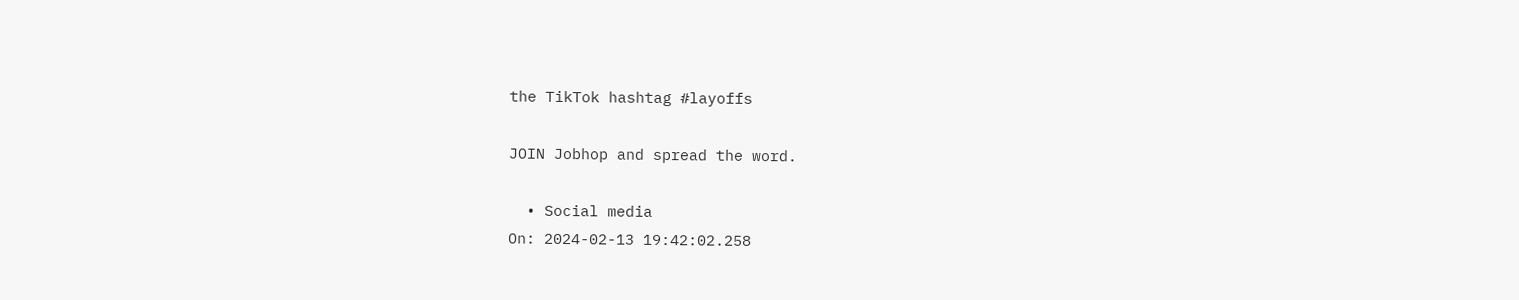the TikTok hashtag #layoffs

JOIN Jobhop and spread the word.

  • Social media
On: 2024-02-13 19:42:02.258